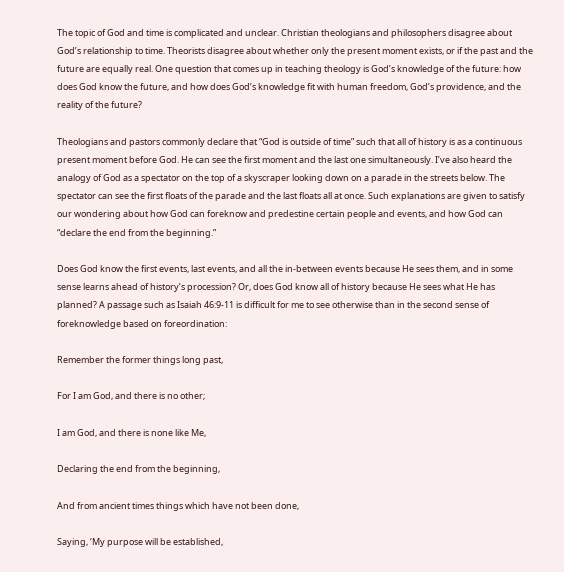The topic of God and time is complicated and unclear. Christian theologians and philosophers disagree about God’s relationship to time. Theorists disagree about whether only the present moment exists, or if the past and the future are equally real. One question that comes up in teaching theology is God’s knowledge of the future: how does God know the future, and how does God’s knowledge fit with human freedom, God’s providence, and the reality of the future?

Theologians and pastors commonly declare that “God is outside of time” such that all of history is as a continuous present moment before God. He can see the first moment and the last one simultaneously. I’ve also heard the analogy of God as a spectator on the top of a skyscraper looking down on a parade in the streets below. The spectator can see the first floats of the parade and the last floats all at once. Such explanations are given to satisfy our wondering about how God can foreknow and predestine certain people and events, and how God can “declare the end from the beginning.”

Does God know the first events, last events, and all the in-between events because He sees them, and in some sense learns ahead of history’s procession? Or, does God know all of history because He sees what He has planned? A passage such as Isaiah 46:9-11 is difficult for me to see otherwise than in the second sense of foreknowledge based on foreordination:

Remember the former things long past,

For I am God, and there is no other;

I am God, and there is none like Me,

Declaring the end from the beginning,

And from ancient times things which have not been done,

Saying, ‘My purpose will be established,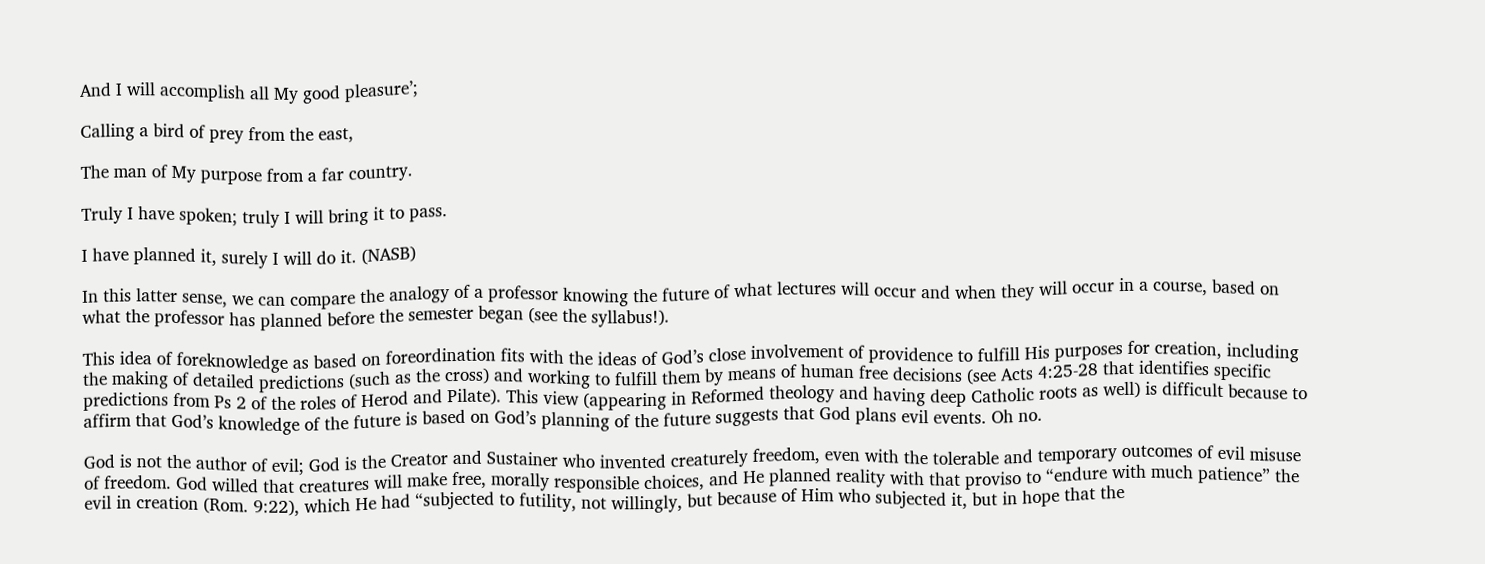And I will accomplish all My good pleasure’;

Calling a bird of prey from the east,

The man of My purpose from a far country.

Truly I have spoken; truly I will bring it to pass.

I have planned it, surely I will do it. (NASB)

In this latter sense, we can compare the analogy of a professor knowing the future of what lectures will occur and when they will occur in a course, based on what the professor has planned before the semester began (see the syllabus!).

This idea of foreknowledge as based on foreordination fits with the ideas of God’s close involvement of providence to fulfill His purposes for creation, including the making of detailed predictions (such as the cross) and working to fulfill them by means of human free decisions (see Acts 4:25-28 that identifies specific predictions from Ps 2 of the roles of Herod and Pilate). This view (appearing in Reformed theology and having deep Catholic roots as well) is difficult because to affirm that God’s knowledge of the future is based on God’s planning of the future suggests that God plans evil events. Oh no.

God is not the author of evil; God is the Creator and Sustainer who invented creaturely freedom, even with the tolerable and temporary outcomes of evil misuse of freedom. God willed that creatures will make free, morally responsible choices, and He planned reality with that proviso to “endure with much patience” the evil in creation (Rom. 9:22), which He had “subjected to futility, not willingly, but because of Him who subjected it, but in hope that the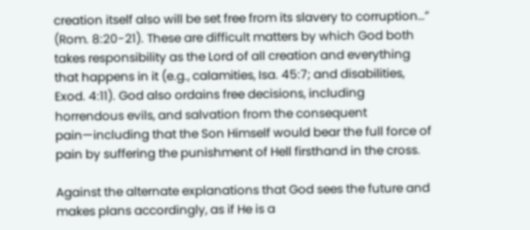creation itself also will be set free from its slavery to corruption…” (Rom. 8:20-21). These are difficult matters by which God both takes responsibility as the Lord of all creation and everything that happens in it (e.g., calamities, Isa. 45:7; and disabilities, Exod. 4:11). God also ordains free decisions, including horrendous evils, and salvation from the consequent pain—including that the Son Himself would bear the full force of pain by suffering the punishment of Hell firsthand in the cross.

Against the alternate explanations that God sees the future and makes plans accordingly, as if He is a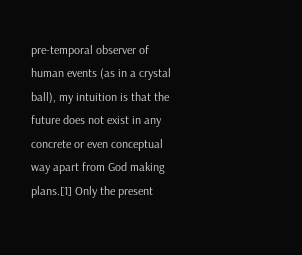pre-temporal observer of human events (as in a crystal ball), my intuition is that the future does not exist in any concrete or even conceptual way apart from God making plans.[1] Only the present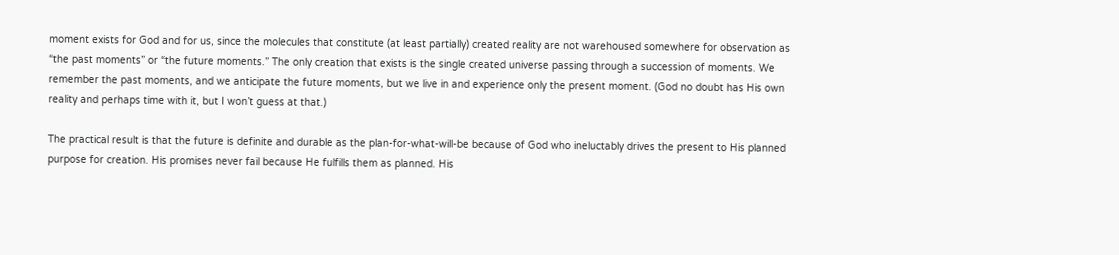moment exists for God and for us, since the molecules that constitute (at least partially) created reality are not warehoused somewhere for observation as “the past moments” or “the future moments.” The only creation that exists is the single created universe passing through a succession of moments. We remember the past moments, and we anticipate the future moments, but we live in and experience only the present moment. (God no doubt has His own reality and perhaps time with it, but I won’t guess at that.)

The practical result is that the future is definite and durable as the plan-for-what-will-be because of God who ineluctably drives the present to His planned purpose for creation. His promises never fail because He fulfills them as planned. His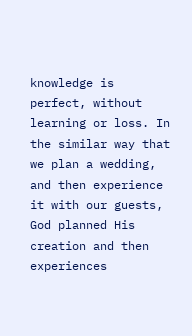knowledge is perfect, without learning or loss. In the similar way that we plan a wedding, and then experience it with our guests, God planned His creation and then experiences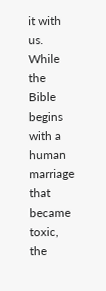it with us. While the Bible begins with a human marriage that became toxic, the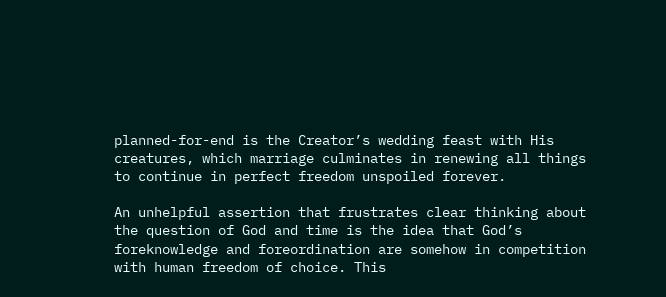planned-for-end is the Creator’s wedding feast with His creatures, which marriage culminates in renewing all things to continue in perfect freedom unspoiled forever.

An unhelpful assertion that frustrates clear thinking about the question of God and time is the idea that God’s foreknowledge and foreordination are somehow in competition with human freedom of choice. This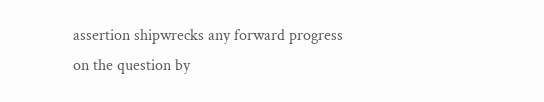assertion shipwrecks any forward progress on the question by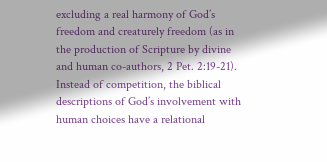excluding a real harmony of God’s freedom and creaturely freedom (as in the production of Scripture by divine and human co-authors, 2 Pet. 2:19-21). Instead of competition, the biblical descriptions of God’s involvement with human choices have a relational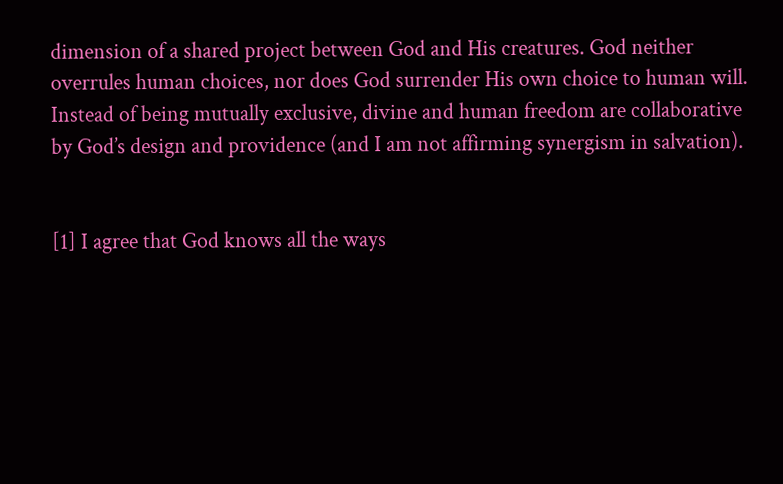dimension of a shared project between God and His creatures. God neither overrules human choices, nor does God surrender His own choice to human will. Instead of being mutually exclusive, divine and human freedom are collaborative by God’s design and providence (and I am not affirming synergism in salvation).


[1] I agree that God knows all the ways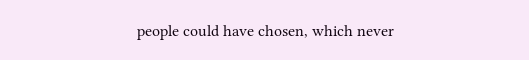people could have chosen, which never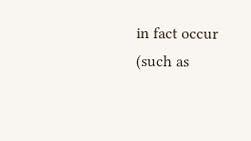in fact occur (such as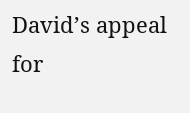David’s appeal for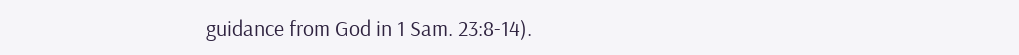guidance from God in 1 Sam. 23:8-14).